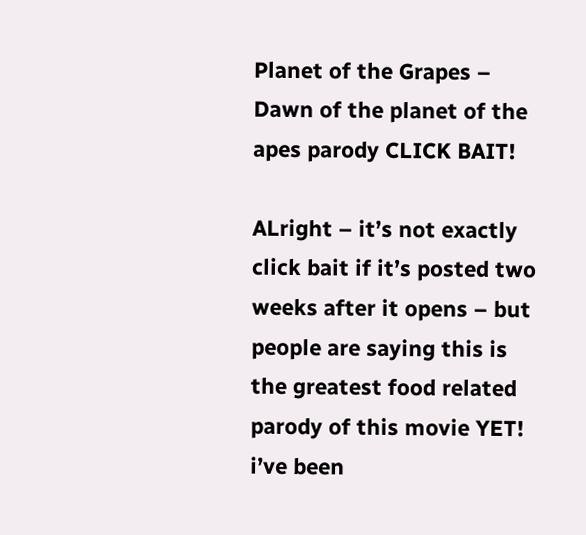Planet of the Grapes – Dawn of the planet of the apes parody CLICK BAIT!

ALright – it’s not exactly click bait if it’s posted two weeks after it opens – but people are saying this is the greatest food related parody of this movie YET! i’ve been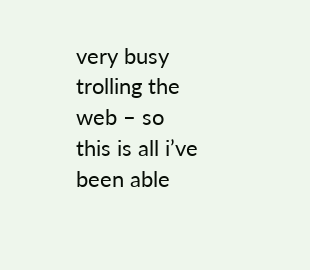very busy trolling the web – so this is all i’ve been able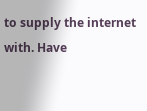to supply the internet with. Have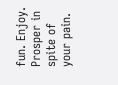fun. Enjoy. Prosper in spite of your pain.